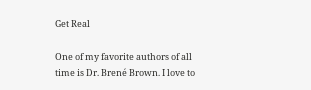Get Real

One of my favorite authors of all time is Dr. Brené Brown. I love to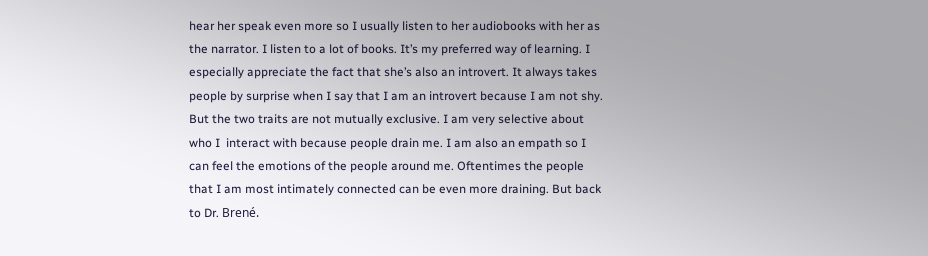hear her speak even more so I usually listen to her audiobooks with her as the narrator. I listen to a lot of books. It’s my preferred way of learning. I especially appreciate the fact that she’s also an introvert. It always takes people by surprise when I say that I am an introvert because I am not shy. But the two traits are not mutually exclusive. I am very selective about who I  interact with because people drain me. I am also an empath so I can feel the emotions of the people around me. Oftentimes the people that I am most intimately connected can be even more draining. But back to Dr. Brené.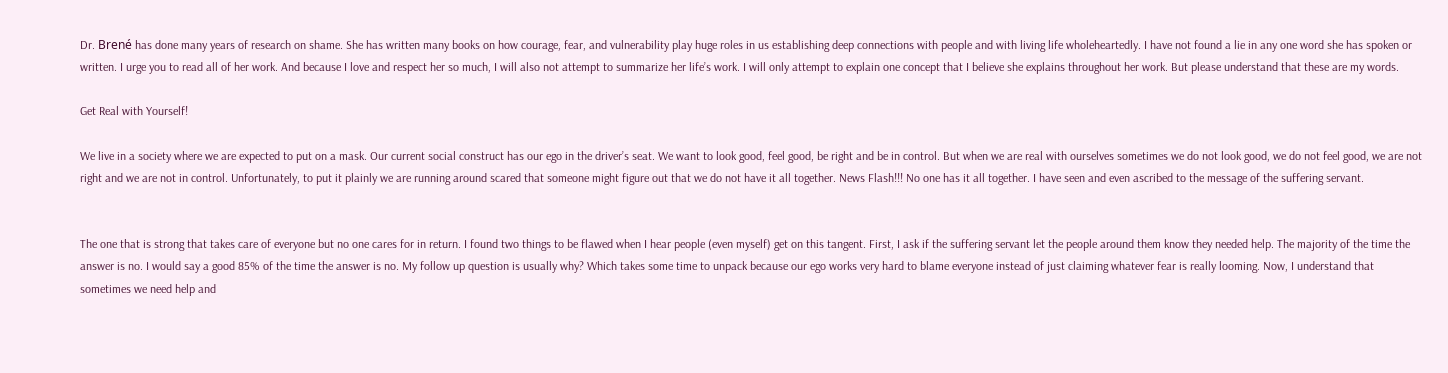Dr. Brené has done many years of research on shame. She has written many books on how courage, fear, and vulnerability play huge roles in us establishing deep connections with people and with living life wholeheartedly. I have not found a lie in any one word she has spoken or written. I urge you to read all of her work. And because I love and respect her so much, I will also not attempt to summarize her life’s work. I will only attempt to explain one concept that I believe she explains throughout her work. But please understand that these are my words.

Get Real with Yourself!

We live in a society where we are expected to put on a mask. Our current social construct has our ego in the driver’s seat. We want to look good, feel good, be right and be in control. But when we are real with ourselves sometimes we do not look good, we do not feel good, we are not right and we are not in control. Unfortunately, to put it plainly we are running around scared that someone might figure out that we do not have it all together. News Flash!!! No one has it all together. I have seen and even ascribed to the message of the suffering servant.


The one that is strong that takes care of everyone but no one cares for in return. I found two things to be flawed when I hear people (even myself) get on this tangent. First, I ask if the suffering servant let the people around them know they needed help. The majority of the time the answer is no. I would say a good 85% of the time the answer is no. My follow up question is usually why? Which takes some time to unpack because our ego works very hard to blame everyone instead of just claiming whatever fear is really looming. Now, I understand that sometimes we need help and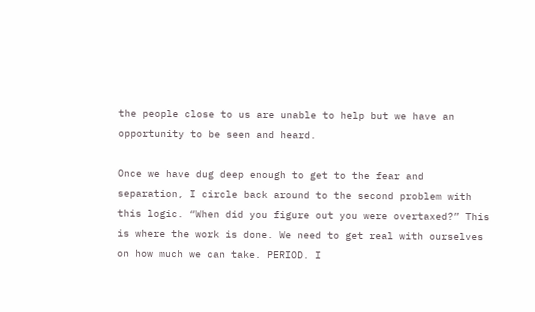the people close to us are unable to help but we have an opportunity to be seen and heard.

Once we have dug deep enough to get to the fear and separation, I circle back around to the second problem with this logic. “When did you figure out you were overtaxed?” This is where the work is done. We need to get real with ourselves on how much we can take. PERIOD. I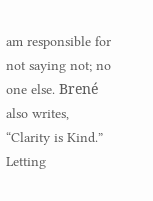am responsible for not saying not; no one else. Brené also writes, “Clarity is Kind.” Letting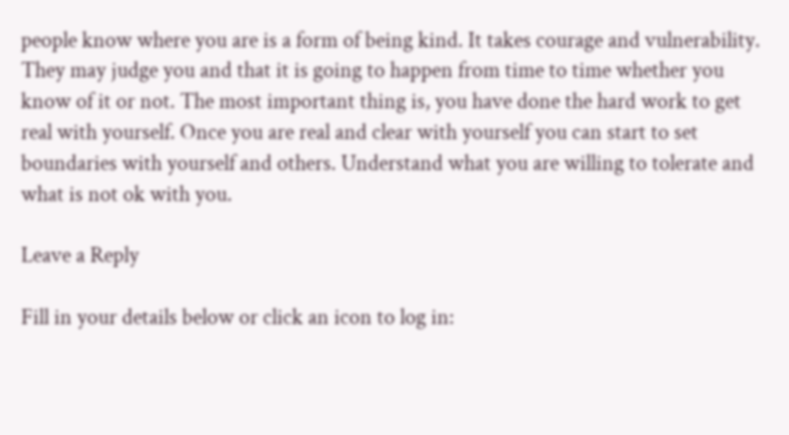people know where you are is a form of being kind. It takes courage and vulnerability. They may judge you and that it is going to happen from time to time whether you know of it or not. The most important thing is, you have done the hard work to get real with yourself. Once you are real and clear with yourself you can start to set boundaries with yourself and others. Understand what you are willing to tolerate and what is not ok with you.

Leave a Reply

Fill in your details below or click an icon to log in: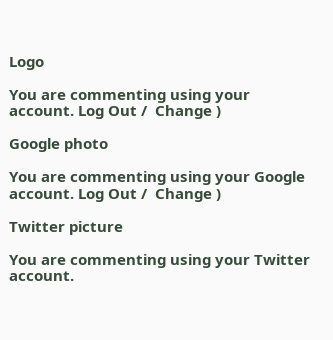Logo

You are commenting using your account. Log Out /  Change )

Google photo

You are commenting using your Google account. Log Out /  Change )

Twitter picture

You are commenting using your Twitter account.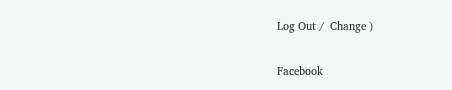Log Out /  Change )

Facebook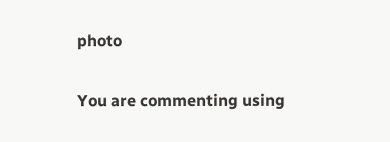photo

You are commenting using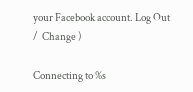your Facebook account. Log Out /  Change )

Connecting to %s